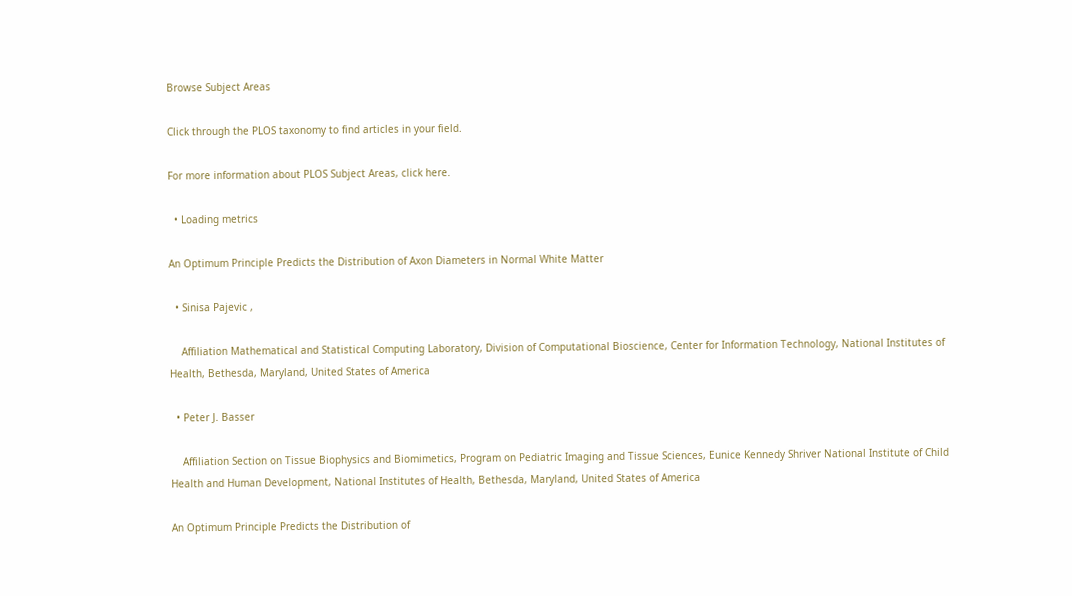Browse Subject Areas

Click through the PLOS taxonomy to find articles in your field.

For more information about PLOS Subject Areas, click here.

  • Loading metrics

An Optimum Principle Predicts the Distribution of Axon Diameters in Normal White Matter

  • Sinisa Pajevic ,

    Affiliation Mathematical and Statistical Computing Laboratory, Division of Computational Bioscience, Center for Information Technology, National Institutes of Health, Bethesda, Maryland, United States of America

  • Peter J. Basser

    Affiliation Section on Tissue Biophysics and Biomimetics, Program on Pediatric Imaging and Tissue Sciences, Eunice Kennedy Shriver National Institute of Child Health and Human Development, National Institutes of Health, Bethesda, Maryland, United States of America

An Optimum Principle Predicts the Distribution of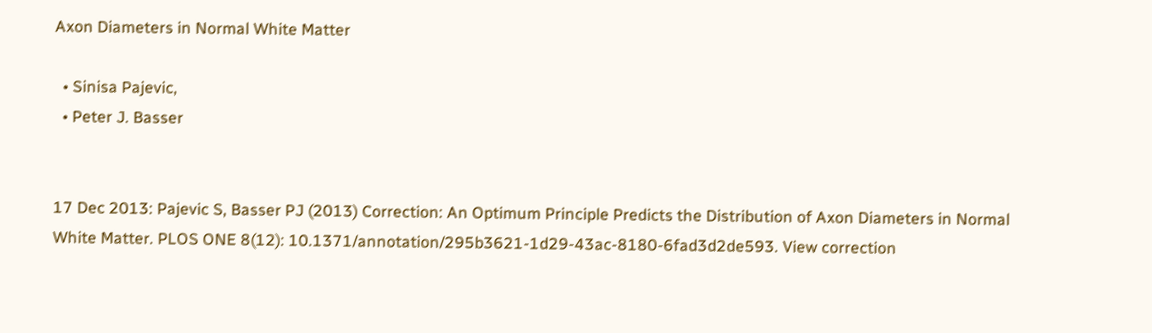Axon Diameters in Normal White Matter

  • Sinisa Pajevic,
  • Peter J. Basser


17 Dec 2013: Pajevic S, Basser PJ (2013) Correction: An Optimum Principle Predicts the Distribution of Axon Diameters in Normal White Matter. PLOS ONE 8(12): 10.1371/annotation/295b3621-1d29-43ac-8180-6fad3d2de593. View correction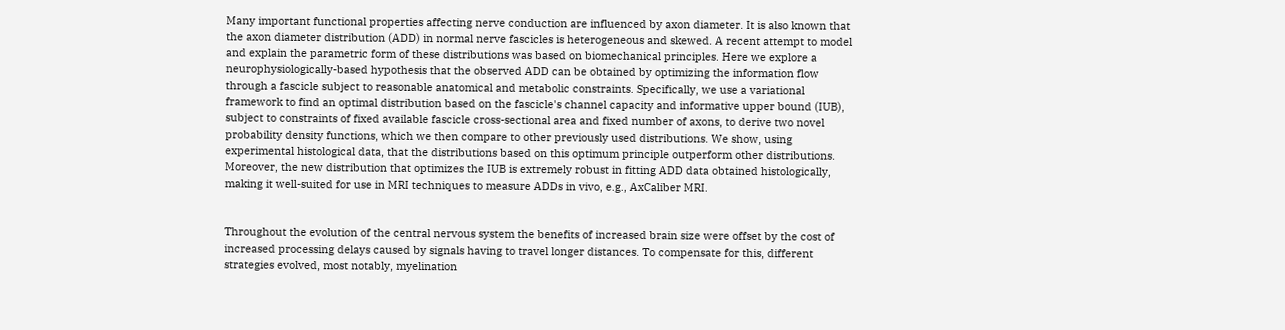Many important functional properties affecting nerve conduction are influenced by axon diameter. It is also known that the axon diameter distribution (ADD) in normal nerve fascicles is heterogeneous and skewed. A recent attempt to model and explain the parametric form of these distributions was based on biomechanical principles. Here we explore a neurophysiologically-based hypothesis that the observed ADD can be obtained by optimizing the information flow through a fascicle subject to reasonable anatomical and metabolic constraints. Specifically, we use a variational framework to find an optimal distribution based on the fascicle's channel capacity and informative upper bound (IUB), subject to constraints of fixed available fascicle cross-sectional area and fixed number of axons, to derive two novel probability density functions, which we then compare to other previously used distributions. We show, using experimental histological data, that the distributions based on this optimum principle outperform other distributions. Moreover, the new distribution that optimizes the IUB is extremely robust in fitting ADD data obtained histologically, making it well-suited for use in MRI techniques to measure ADDs in vivo, e.g., AxCaliber MRI.


Throughout the evolution of the central nervous system the benefits of increased brain size were offset by the cost of increased processing delays caused by signals having to travel longer distances. To compensate for this, different strategies evolved, most notably, myelination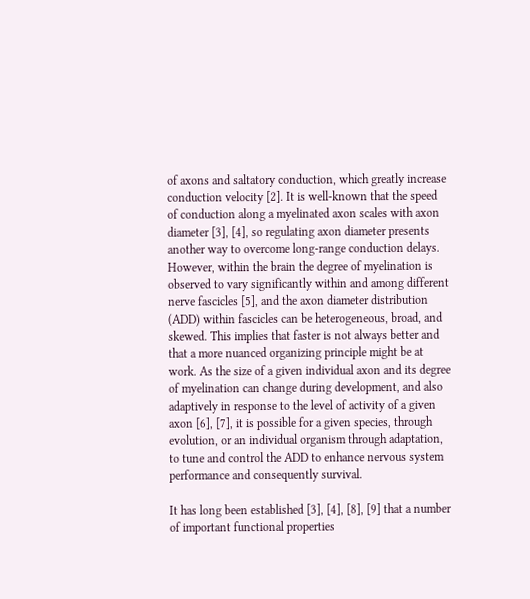of axons and saltatory conduction, which greatly increase conduction velocity [2]. It is well-known that the speed of conduction along a myelinated axon scales with axon diameter [3], [4], so regulating axon diameter presents another way to overcome long-range conduction delays. However, within the brain the degree of myelination is observed to vary significantly within and among different nerve fascicles [5], and the axon diameter distribution (ADD) within fascicles can be heterogeneous, broad, and skewed. This implies that faster is not always better and that a more nuanced organizing principle might be at work. As the size of a given individual axon and its degree of myelination can change during development, and also adaptively in response to the level of activity of a given axon [6], [7], it is possible for a given species, through evolution, or an individual organism through adaptation, to tune and control the ADD to enhance nervous system performance and consequently survival.

It has long been established [3], [4], [8], [9] that a number of important functional properties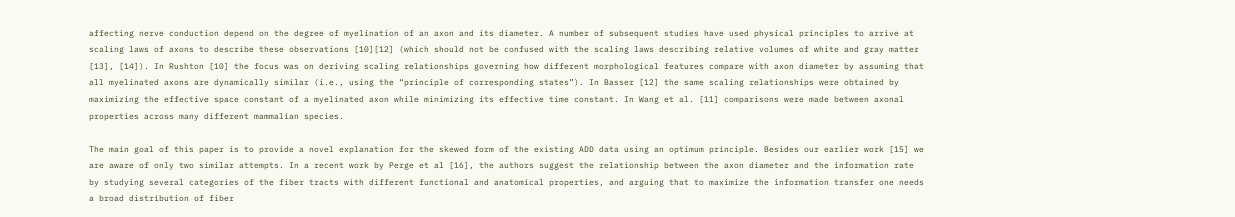affecting nerve conduction depend on the degree of myelination of an axon and its diameter. A number of subsequent studies have used physical principles to arrive at scaling laws of axons to describe these observations [10][12] (which should not be confused with the scaling laws describing relative volumes of white and gray matter [13], [14]). In Rushton [10] the focus was on deriving scaling relationships governing how different morphological features compare with axon diameter by assuming that all myelinated axons are dynamically similar (i.e., using the “principle of corresponding states”). In Basser [12] the same scaling relationships were obtained by maximizing the effective space constant of a myelinated axon while minimizing its effective time constant. In Wang et al. [11] comparisons were made between axonal properties across many different mammalian species.

The main goal of this paper is to provide a novel explanation for the skewed form of the existing ADD data using an optimum principle. Besides our earlier work [15] we are aware of only two similar attempts. In a recent work by Perge et al [16], the authors suggest the relationship between the axon diameter and the information rate by studying several categories of the fiber tracts with different functional and anatomical properties, and arguing that to maximize the information transfer one needs a broad distribution of fiber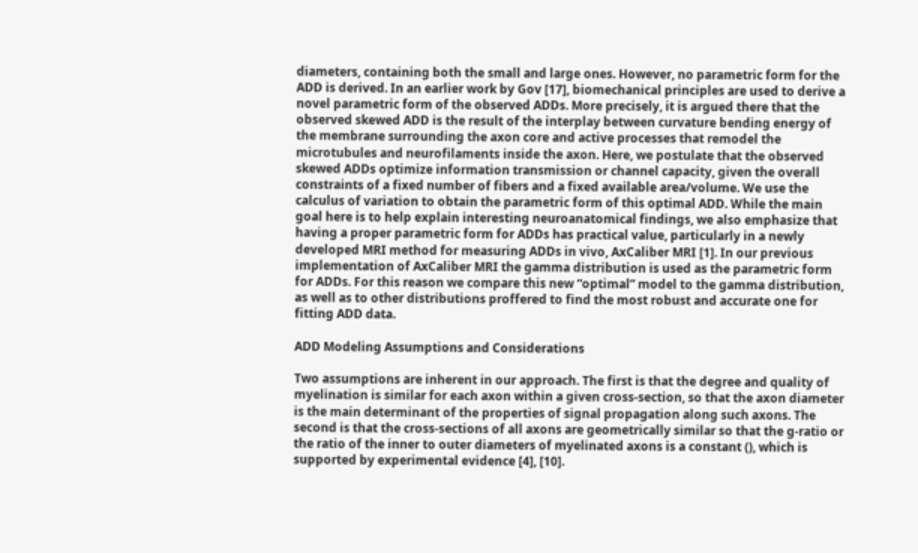diameters, containing both the small and large ones. However, no parametric form for the ADD is derived. In an earlier work by Gov [17], biomechanical principles are used to derive a novel parametric form of the observed ADDs. More precisely, it is argued there that the observed skewed ADD is the result of the interplay between curvature bending energy of the membrane surrounding the axon core and active processes that remodel the microtubules and neurofilaments inside the axon. Here, we postulate that the observed skewed ADDs optimize information transmission or channel capacity, given the overall constraints of a fixed number of fibers and a fixed available area/volume. We use the calculus of variation to obtain the parametric form of this optimal ADD. While the main goal here is to help explain interesting neuroanatomical findings, we also emphasize that having a proper parametric form for ADDs has practical value, particularly in a newly developed MRI method for measuring ADDs in vivo, AxCaliber MRI [1]. In our previous implementation of AxCaliber MRI the gamma distribution is used as the parametric form for ADDs. For this reason we compare this new “optimal” model to the gamma distribution, as well as to other distributions proffered to find the most robust and accurate one for fitting ADD data.

ADD Modeling Assumptions and Considerations

Two assumptions are inherent in our approach. The first is that the degree and quality of myelination is similar for each axon within a given cross-section, so that the axon diameter is the main determinant of the properties of signal propagation along such axons. The second is that the cross-sections of all axons are geometrically similar so that the g-ratio or the ratio of the inner to outer diameters of myelinated axons is a constant (), which is supported by experimental evidence [4], [10].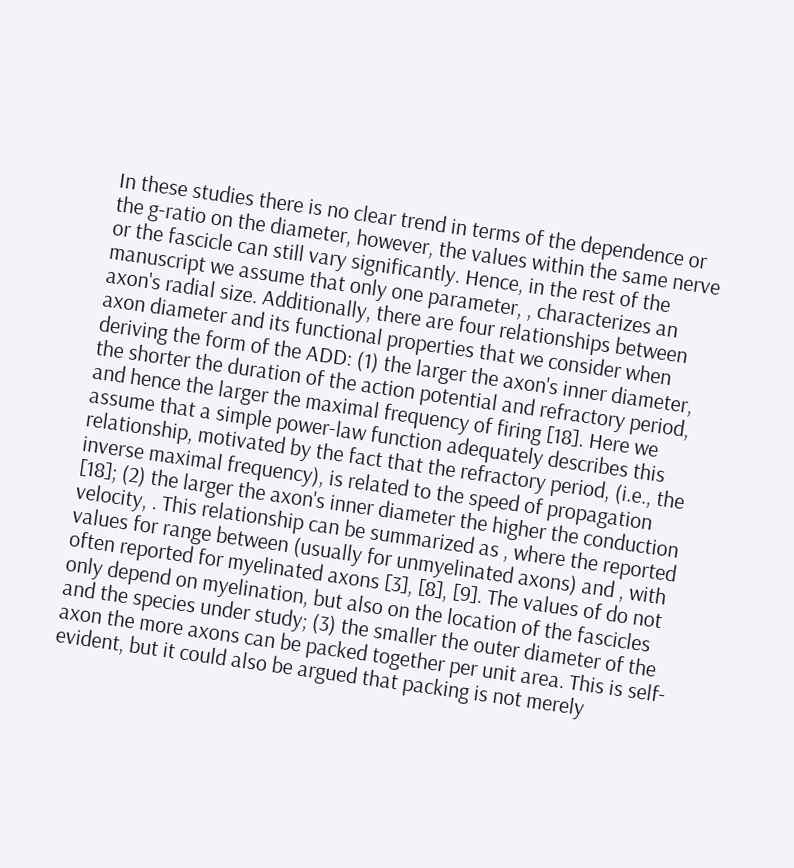In these studies there is no clear trend in terms of the dependence or the g-ratio on the diameter, however, the values within the same nerve or the fascicle can still vary significantly. Hence, in the rest of the manuscript we assume that only one parameter, , characterizes an axon's radial size. Additionally, there are four relationships between axon diameter and its functional properties that we consider when deriving the form of the ADD: (1) the larger the axon's inner diameter, the shorter the duration of the action potential and refractory period, and hence the larger the maximal frequency of firing [18]. Here we assume that a simple power-law function adequately describes this relationship, motivated by the fact that the refractory period, (i.e., the inverse maximal frequency), is related to the speed of propagation [18]; (2) the larger the axon's inner diameter the higher the conduction velocity, . This relationship can be summarized as , where the reported values for range between (usually for unmyelinated axons) and , with often reported for myelinated axons [3], [8], [9]. The values of do not only depend on myelination, but also on the location of the fascicles and the species under study; (3) the smaller the outer diameter of the axon the more axons can be packed together per unit area. This is self-evident, but it could also be argued that packing is not merely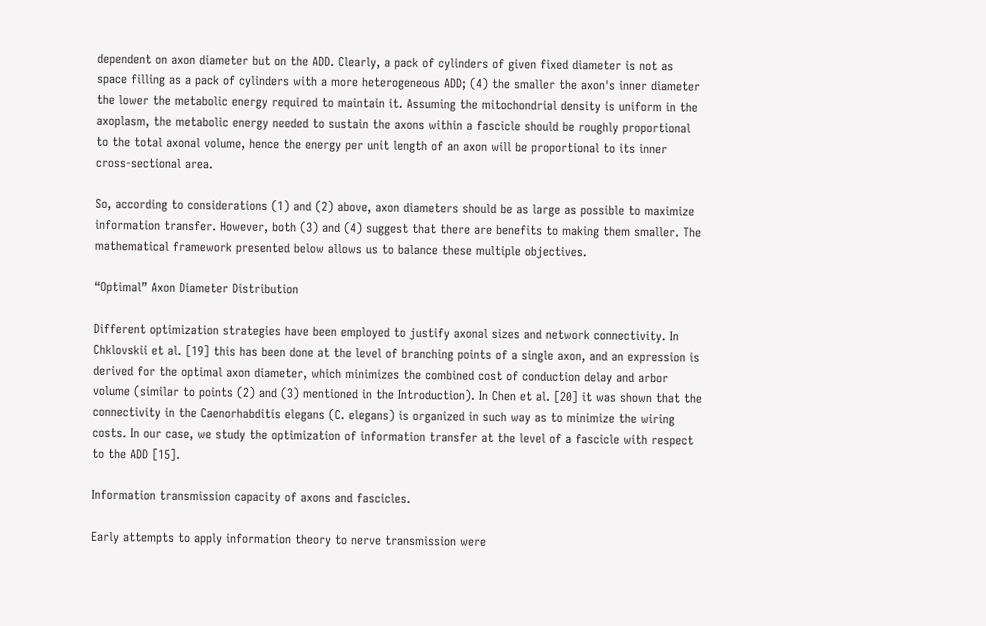dependent on axon diameter but on the ADD. Clearly, a pack of cylinders of given fixed diameter is not as space filling as a pack of cylinders with a more heterogeneous ADD; (4) the smaller the axon's inner diameter the lower the metabolic energy required to maintain it. Assuming the mitochondrial density is uniform in the axoplasm, the metabolic energy needed to sustain the axons within a fascicle should be roughly proportional to the total axonal volume, hence the energy per unit length of an axon will be proportional to its inner cross-sectional area.

So, according to considerations (1) and (2) above, axon diameters should be as large as possible to maximize information transfer. However, both (3) and (4) suggest that there are benefits to making them smaller. The mathematical framework presented below allows us to balance these multiple objectives.

“Optimal” Axon Diameter Distribution

Different optimization strategies have been employed to justify axonal sizes and network connectivity. In Chklovskii et al. [19] this has been done at the level of branching points of a single axon, and an expression is derived for the optimal axon diameter, which minimizes the combined cost of conduction delay and arbor volume (similar to points (2) and (3) mentioned in the Introduction). In Chen et al. [20] it was shown that the connectivity in the Caenorhabditis elegans (C. elegans) is organized in such way as to minimize the wiring costs. In our case, we study the optimization of information transfer at the level of a fascicle with respect to the ADD [15].

Information transmission capacity of axons and fascicles.

Early attempts to apply information theory to nerve transmission were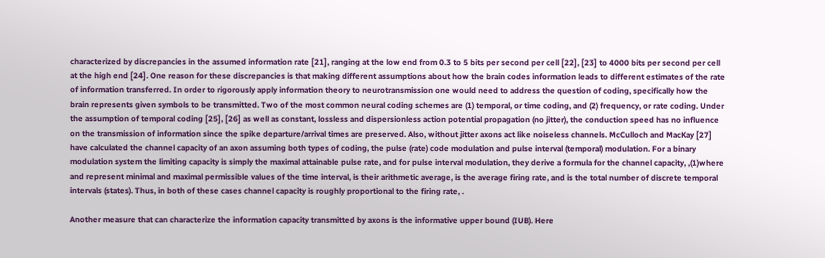characterized by discrepancies in the assumed information rate [21], ranging at the low end from 0.3 to 5 bits per second per cell [22], [23] to 4000 bits per second per cell at the high end [24]. One reason for these discrepancies is that making different assumptions about how the brain codes information leads to different estimates of the rate of information transferred. In order to rigorously apply information theory to neurotransmission one would need to address the question of coding, specifically how the brain represents given symbols to be transmitted. Two of the most common neural coding schemes are (1) temporal, or time coding, and (2) frequency, or rate coding. Under the assumption of temporal coding [25], [26] as well as constant, lossless and dispersionless action potential propagation (no jitter), the conduction speed has no influence on the transmission of information since the spike departure/arrival times are preserved. Also, without jitter axons act like noiseless channels. McCulloch and MacKay [27] have calculated the channel capacity of an axon assuming both types of coding, the pulse (rate) code modulation and pulse interval (temporal) modulation. For a binary modulation system the limiting capacity is simply the maximal attainable pulse rate, and for pulse interval modulation, they derive a formula for the channel capacity, ,(1)where and represent minimal and maximal permissible values of the time interval, is their arithmetic average, is the average firing rate, and is the total number of discrete temporal intervals (states). Thus, in both of these cases channel capacity is roughly proportional to the firing rate, .

Another measure that can characterize the information capacity transmitted by axons is the informative upper bound (IUB). Here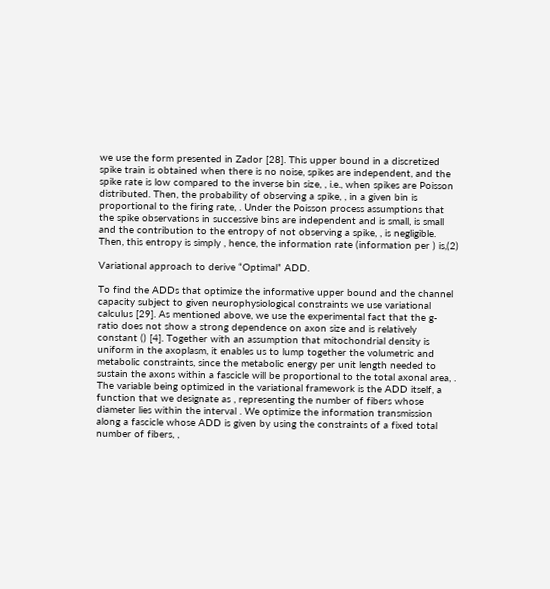we use the form presented in Zador [28]. This upper bound in a discretized spike train is obtained when there is no noise, spikes are independent, and the spike rate is low compared to the inverse bin size, , i.e., when spikes are Poisson distributed. Then, the probability of observing a spike, , in a given bin is proportional to the firing rate, . Under the Poisson process assumptions that the spike observations in successive bins are independent and is small, is small and the contribution to the entropy of not observing a spike, , is negligible. Then, this entropy is simply , hence, the information rate (information per ) is,(2)

Variational approach to derive “Optimal” ADD.

To find the ADDs that optimize the informative upper bound and the channel capacity subject to given neurophysiological constraints we use variational calculus [29]. As mentioned above, we use the experimental fact that the g-ratio does not show a strong dependence on axon size and is relatively constant () [4]. Together with an assumption that mitochondrial density is uniform in the axoplasm, it enables us to lump together the volumetric and metabolic constraints, since the metabolic energy per unit length needed to sustain the axons within a fascicle will be proportional to the total axonal area, . The variable being optimized in the variational framework is the ADD itself, a function that we designate as , representing the number of fibers whose diameter lies within the interval . We optimize the information transmission along a fascicle whose ADD is given by using the constraints of a fixed total number of fibers, ,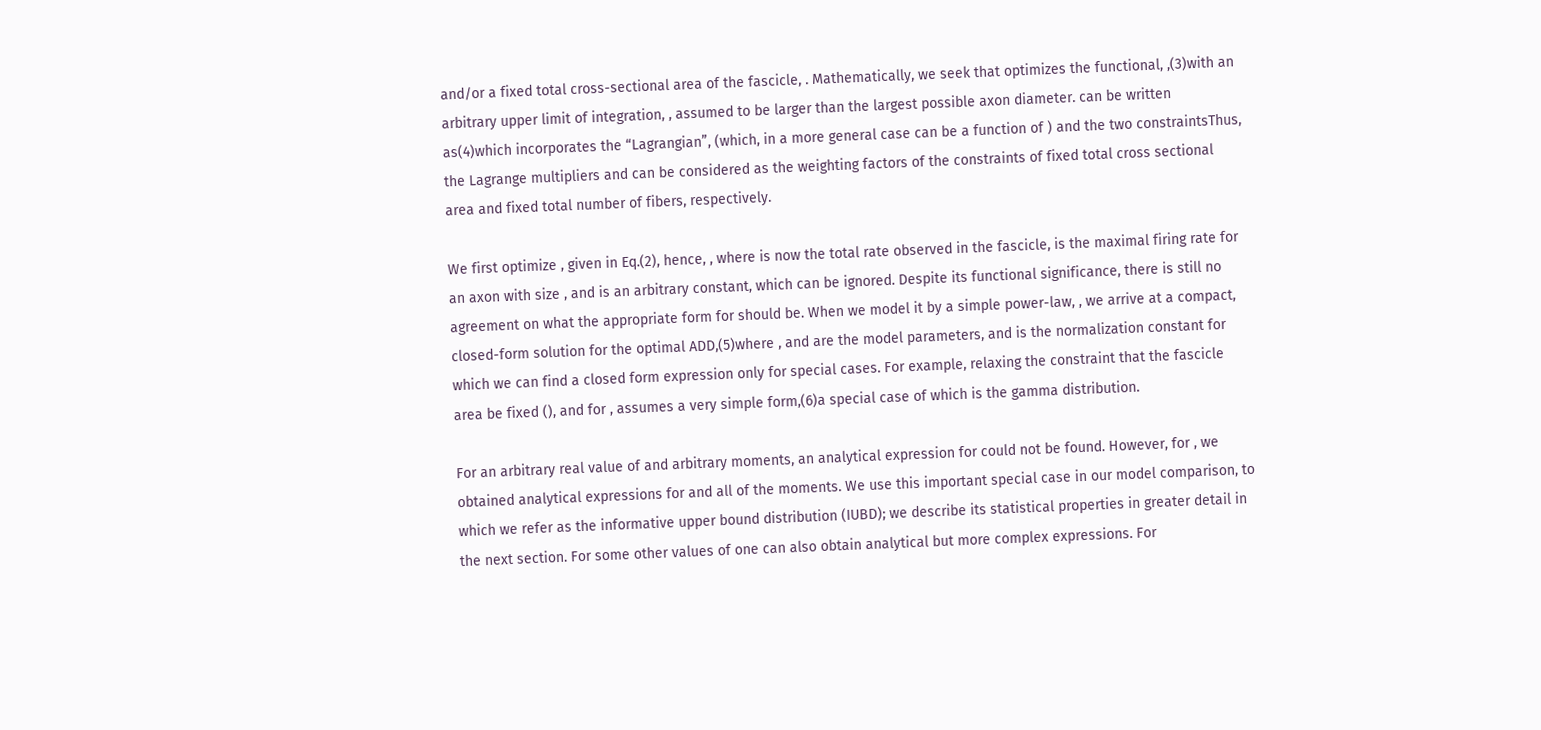and/or a fixed total cross-sectional area of the fascicle, . Mathematically, we seek that optimizes the functional, ,(3)with an arbitrary upper limit of integration, , assumed to be larger than the largest possible axon diameter. can be written as(4)which incorporates the “Lagrangian”, (which, in a more general case can be a function of ) and the two constraintsThus, the Lagrange multipliers and can be considered as the weighting factors of the constraints of fixed total cross sectional area and fixed total number of fibers, respectively.

We first optimize , given in Eq.(2), hence, , where is now the total rate observed in the fascicle, is the maximal firing rate for an axon with size , and is an arbitrary constant, which can be ignored. Despite its functional significance, there is still no agreement on what the appropriate form for should be. When we model it by a simple power-law, , we arrive at a compact, closed-form solution for the optimal ADD,(5)where , and are the model parameters, and is the normalization constant for which we can find a closed form expression only for special cases. For example, relaxing the constraint that the fascicle area be fixed (), and for , assumes a very simple form,(6)a special case of which is the gamma distribution.

For an arbitrary real value of and arbitrary moments, an analytical expression for could not be found. However, for , we obtained analytical expressions for and all of the moments. We use this important special case in our model comparison, to which we refer as the informative upper bound distribution (IUBD); we describe its statistical properties in greater detail in the next section. For some other values of one can also obtain analytical but more complex expressions. For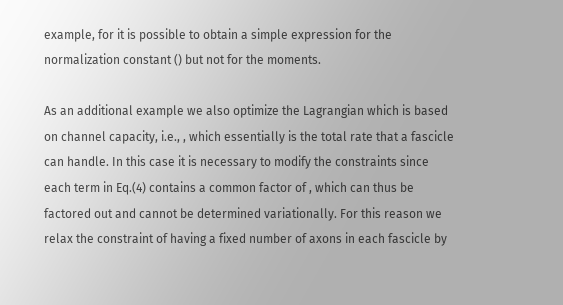example, for it is possible to obtain a simple expression for the normalization constant () but not for the moments.

As an additional example we also optimize the Lagrangian which is based on channel capacity, i.e., , which essentially is the total rate that a fascicle can handle. In this case it is necessary to modify the constraints since each term in Eq.(4) contains a common factor of , which can thus be factored out and cannot be determined variationally. For this reason we relax the constraint of having a fixed number of axons in each fascicle by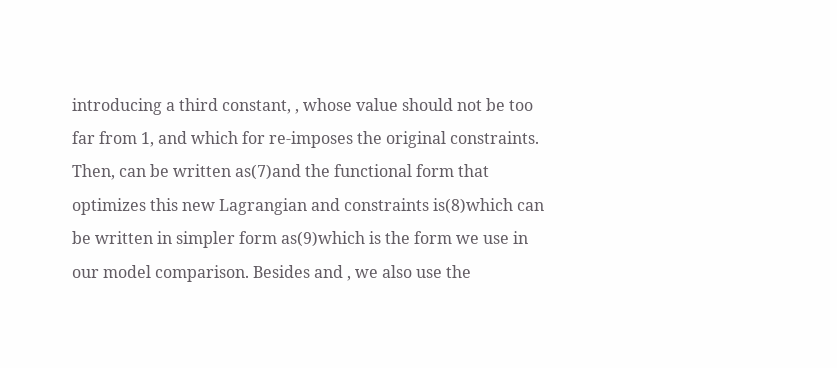introducing a third constant, , whose value should not be too far from 1, and which for re-imposes the original constraints. Then, can be written as(7)and the functional form that optimizes this new Lagrangian and constraints is(8)which can be written in simpler form as(9)which is the form we use in our model comparison. Besides and , we also use the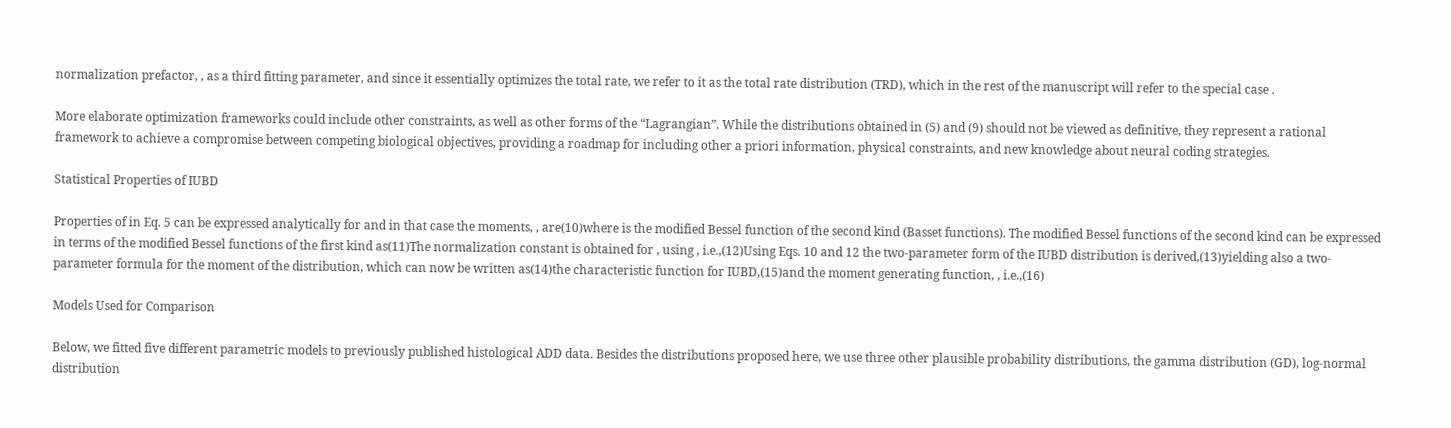normalization prefactor, , as a third fitting parameter, and since it essentially optimizes the total rate, we refer to it as the total rate distribution (TRD), which in the rest of the manuscript will refer to the special case .

More elaborate optimization frameworks could include other constraints, as well as other forms of the “Lagrangian”. While the distributions obtained in (5) and (9) should not be viewed as definitive, they represent a rational framework to achieve a compromise between competing biological objectives, providing a roadmap for including other a priori information, physical constraints, and new knowledge about neural coding strategies.

Statistical Properties of IUBD

Properties of in Eq. 5 can be expressed analytically for and in that case the moments, , are(10)where is the modified Bessel function of the second kind (Basset functions). The modified Bessel functions of the second kind can be expressed in terms of the modified Bessel functions of the first kind as(11)The normalization constant is obtained for , using , i.e.,(12)Using Eqs. 10 and 12 the two-parameter form of the IUBD distribution is derived,(13)yielding also a two-parameter formula for the moment of the distribution, which can now be written as(14)the characteristic function for IUBD,(15)and the moment generating function, , i.e.,(16)

Models Used for Comparison

Below, we fitted five different parametric models to previously published histological ADD data. Besides the distributions proposed here, we use three other plausible probability distributions, the gamma distribution (GD), log-normal distribution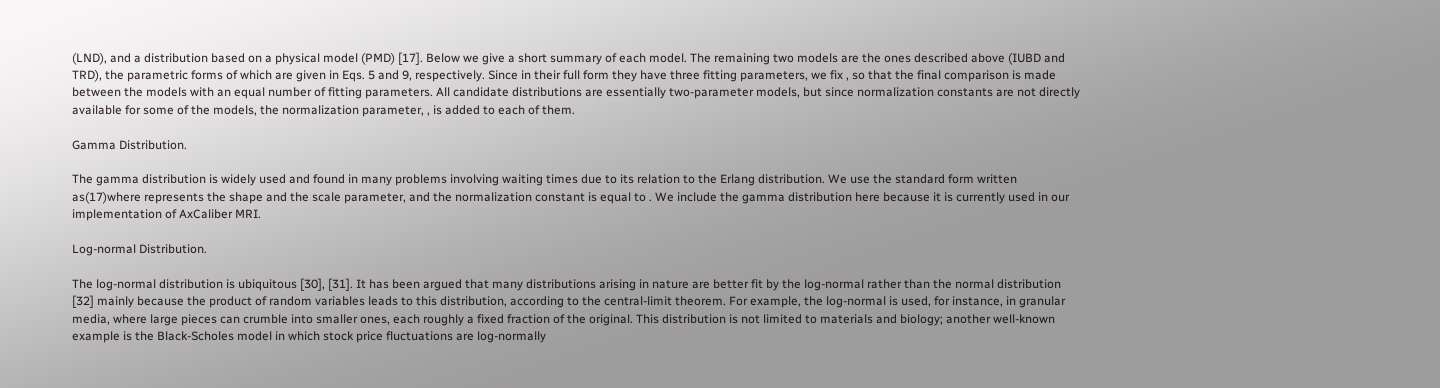(LND), and a distribution based on a physical model (PMD) [17]. Below we give a short summary of each model. The remaining two models are the ones described above (IUBD and TRD), the parametric forms of which are given in Eqs. 5 and 9, respectively. Since in their full form they have three fitting parameters, we fix , so that the final comparison is made between the models with an equal number of fitting parameters. All candidate distributions are essentially two-parameter models, but since normalization constants are not directly available for some of the models, the normalization parameter, , is added to each of them.

Gamma Distribution.

The gamma distribution is widely used and found in many problems involving waiting times due to its relation to the Erlang distribution. We use the standard form written as(17)where represents the shape and the scale parameter, and the normalization constant is equal to . We include the gamma distribution here because it is currently used in our implementation of AxCaliber MRI.

Log-normal Distribution.

The log-normal distribution is ubiquitous [30], [31]. It has been argued that many distributions arising in nature are better fit by the log-normal rather than the normal distribution [32] mainly because the product of random variables leads to this distribution, according to the central-limit theorem. For example, the log-normal is used, for instance, in granular media, where large pieces can crumble into smaller ones, each roughly a fixed fraction of the original. This distribution is not limited to materials and biology; another well-known example is the Black-Scholes model in which stock price fluctuations are log-normally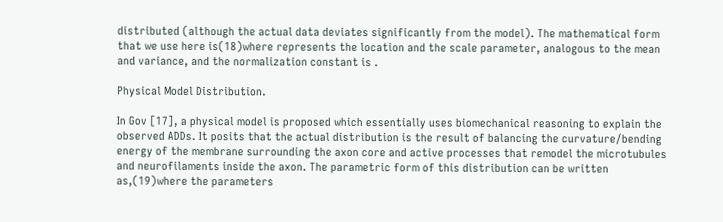distributed (although the actual data deviates significantly from the model). The mathematical form that we use here is(18)where represents the location and the scale parameter, analogous to the mean and variance, and the normalization constant is .

Physical Model Distribution.

In Gov [17], a physical model is proposed which essentially uses biomechanical reasoning to explain the observed ADDs. It posits that the actual distribution is the result of balancing the curvature/bending energy of the membrane surrounding the axon core and active processes that remodel the microtubules and neurofilaments inside the axon. The parametric form of this distribution can be written as,(19)where the parameters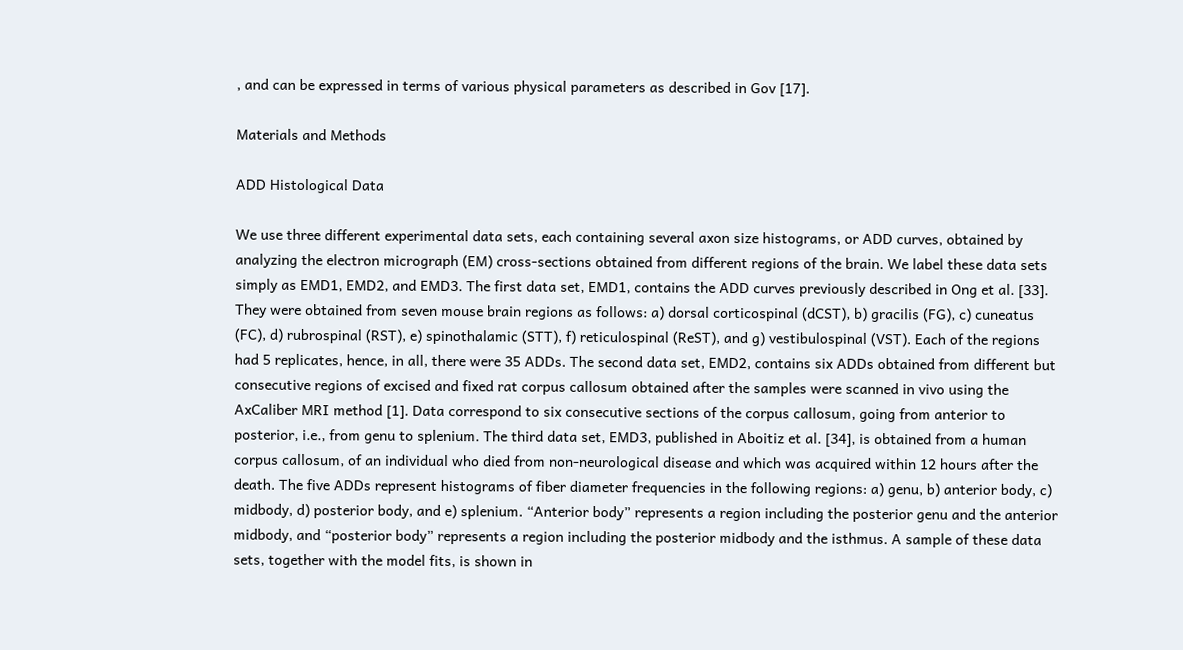, and can be expressed in terms of various physical parameters as described in Gov [17].

Materials and Methods

ADD Histological Data

We use three different experimental data sets, each containing several axon size histograms, or ADD curves, obtained by analyzing the electron micrograph (EM) cross-sections obtained from different regions of the brain. We label these data sets simply as EMD1, EMD2, and EMD3. The first data set, EMD1, contains the ADD curves previously described in Ong et al. [33]. They were obtained from seven mouse brain regions as follows: a) dorsal corticospinal (dCST), b) gracilis (FG), c) cuneatus (FC), d) rubrospinal (RST), e) spinothalamic (STT), f) reticulospinal (ReST), and g) vestibulospinal (VST). Each of the regions had 5 replicates, hence, in all, there were 35 ADDs. The second data set, EMD2, contains six ADDs obtained from different but consecutive regions of excised and fixed rat corpus callosum obtained after the samples were scanned in vivo using the AxCaliber MRI method [1]. Data correspond to six consecutive sections of the corpus callosum, going from anterior to posterior, i.e., from genu to splenium. The third data set, EMD3, published in Aboitiz et al. [34], is obtained from a human corpus callosum, of an individual who died from non-neurological disease and which was acquired within 12 hours after the death. The five ADDs represent histograms of fiber diameter frequencies in the following regions: a) genu, b) anterior body, c) midbody, d) posterior body, and e) splenium. “Anterior body” represents a region including the posterior genu and the anterior midbody, and “posterior body” represents a region including the posterior midbody and the isthmus. A sample of these data sets, together with the model fits, is shown in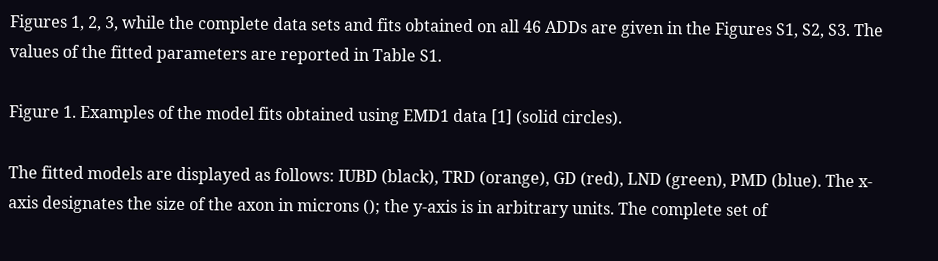Figures 1, 2, 3, while the complete data sets and fits obtained on all 46 ADDs are given in the Figures S1, S2, S3. The values of the fitted parameters are reported in Table S1.

Figure 1. Examples of the model fits obtained using EMD1 data [1] (solid circles).

The fitted models are displayed as follows: IUBD (black), TRD (orange), GD (red), LND (green), PMD (blue). The x-axis designates the size of the axon in microns (); the y-axis is in arbitrary units. The complete set of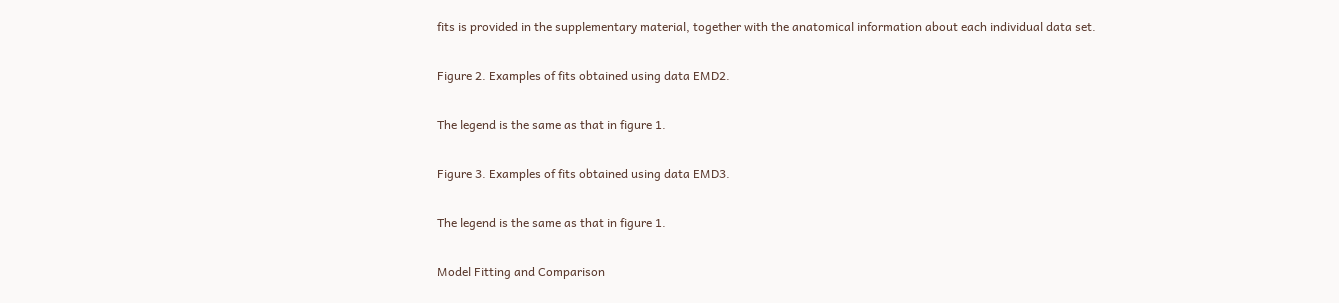fits is provided in the supplementary material, together with the anatomical information about each individual data set.

Figure 2. Examples of fits obtained using data EMD2.

The legend is the same as that in figure 1.

Figure 3. Examples of fits obtained using data EMD3.

The legend is the same as that in figure 1.

Model Fitting and Comparison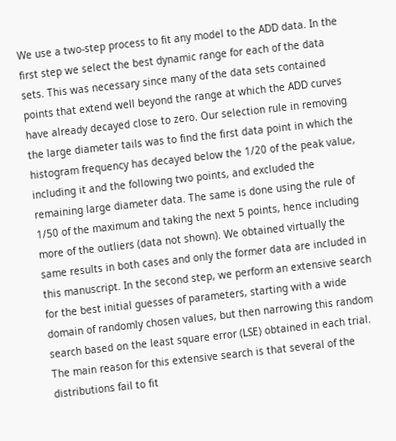We use a two-step process to fit any model to the ADD data. In the first step we select the best dynamic range for each of the data sets. This was necessary since many of the data sets contained points that extend well beyond the range at which the ADD curves have already decayed close to zero. Our selection rule in removing the large diameter tails was to find the first data point in which the histogram frequency has decayed below the 1/20 of the peak value, including it and the following two points, and excluded the remaining large diameter data. The same is done using the rule of 1/50 of the maximum and taking the next 5 points, hence including more of the outliers (data not shown). We obtained virtually the same results in both cases and only the former data are included in this manuscript. In the second step, we perform an extensive search for the best initial guesses of parameters, starting with a wide domain of randomly chosen values, but then narrowing this random search based on the least square error (LSE) obtained in each trial. The main reason for this extensive search is that several of the distributions fail to fit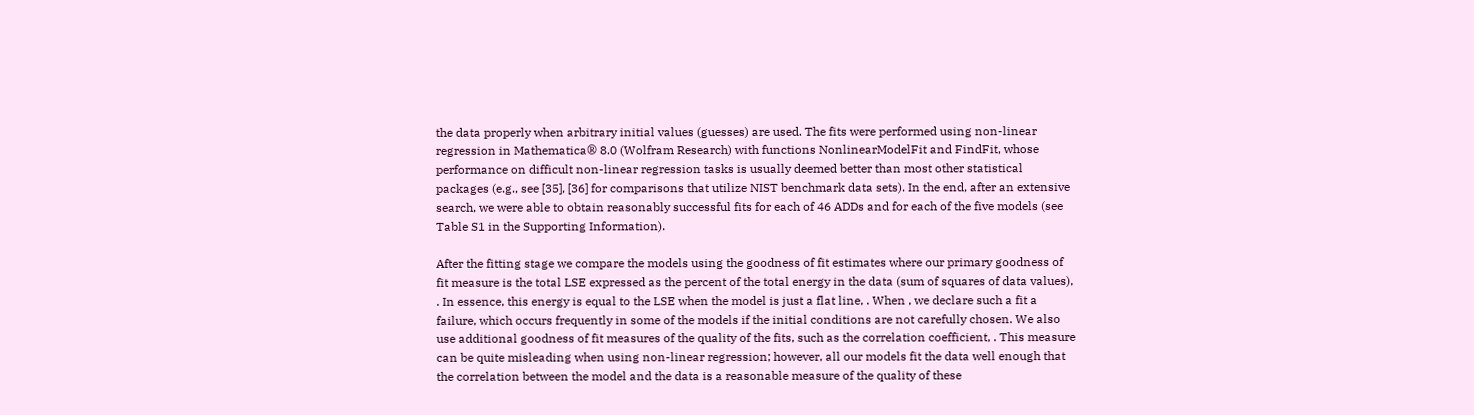the data properly when arbitrary initial values (guesses) are used. The fits were performed using non-linear regression in Mathematica® 8.0 (Wolfram Research) with functions NonlinearModelFit and FindFit, whose performance on difficult non-linear regression tasks is usually deemed better than most other statistical packages (e.g., see [35], [36] for comparisons that utilize NIST benchmark data sets). In the end, after an extensive search, we were able to obtain reasonably successful fits for each of 46 ADDs and for each of the five models (see Table S1 in the Supporting Information).

After the fitting stage we compare the models using the goodness of fit estimates where our primary goodness of fit measure is the total LSE expressed as the percent of the total energy in the data (sum of squares of data values), . In essence, this energy is equal to the LSE when the model is just a flat line, . When , we declare such a fit a failure, which occurs frequently in some of the models if the initial conditions are not carefully chosen. We also use additional goodness of fit measures of the quality of the fits, such as the correlation coefficient, . This measure can be quite misleading when using non-linear regression; however, all our models fit the data well enough that the correlation between the model and the data is a reasonable measure of the quality of these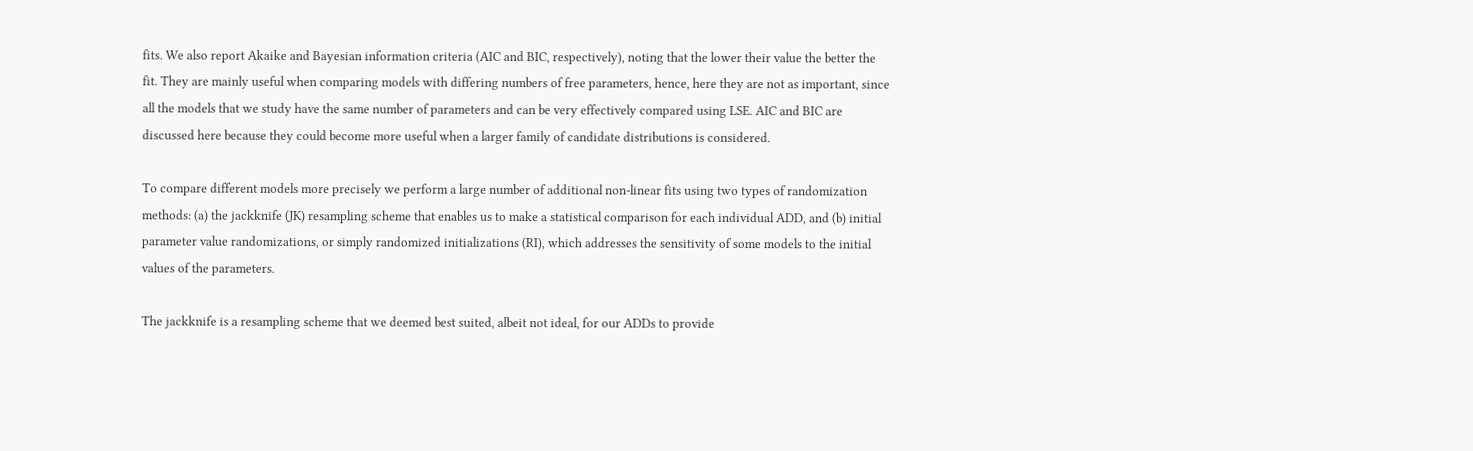fits. We also report Akaike and Bayesian information criteria (AIC and BIC, respectively), noting that the lower their value the better the fit. They are mainly useful when comparing models with differing numbers of free parameters, hence, here they are not as important, since all the models that we study have the same number of parameters and can be very effectively compared using LSE. AIC and BIC are discussed here because they could become more useful when a larger family of candidate distributions is considered.

To compare different models more precisely we perform a large number of additional non-linear fits using two types of randomization methods: (a) the jackknife (JK) resampling scheme that enables us to make a statistical comparison for each individual ADD, and (b) initial parameter value randomizations, or simply randomized initializations (RI), which addresses the sensitivity of some models to the initial values of the parameters.

The jackknife is a resampling scheme that we deemed best suited, albeit not ideal, for our ADDs to provide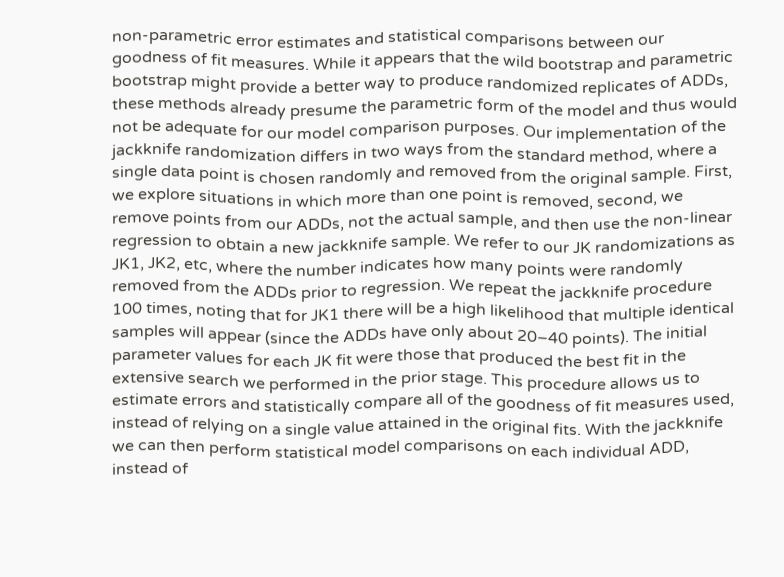non-parametric error estimates and statistical comparisons between our goodness of fit measures. While it appears that the wild bootstrap and parametric bootstrap might provide a better way to produce randomized replicates of ADDs, these methods already presume the parametric form of the model and thus would not be adequate for our model comparison purposes. Our implementation of the jackknife randomization differs in two ways from the standard method, where a single data point is chosen randomly and removed from the original sample. First, we explore situations in which more than one point is removed, second, we remove points from our ADDs, not the actual sample, and then use the non-linear regression to obtain a new jackknife sample. We refer to our JK randomizations as JK1, JK2, etc, where the number indicates how many points were randomly removed from the ADDs prior to regression. We repeat the jackknife procedure 100 times, noting that for JK1 there will be a high likelihood that multiple identical samples will appear (since the ADDs have only about 20–40 points). The initial parameter values for each JK fit were those that produced the best fit in the extensive search we performed in the prior stage. This procedure allows us to estimate errors and statistically compare all of the goodness of fit measures used, instead of relying on a single value attained in the original fits. With the jackknife we can then perform statistical model comparisons on each individual ADD, instead of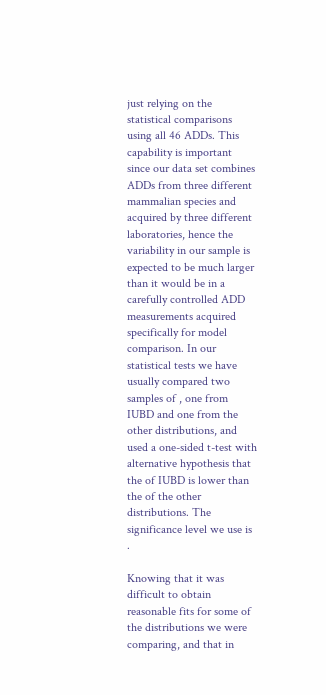just relying on the statistical comparisons using all 46 ADDs. This capability is important since our data set combines ADDs from three different mammalian species and acquired by three different laboratories, hence the variability in our sample is expected to be much larger than it would be in a carefully controlled ADD measurements acquired specifically for model comparison. In our statistical tests we have usually compared two samples of , one from IUBD and one from the other distributions, and used a one-sided t-test with alternative hypothesis that the of IUBD is lower than the of the other distributions. The significance level we use is .

Knowing that it was difficult to obtain reasonable fits for some of the distributions we were comparing, and that in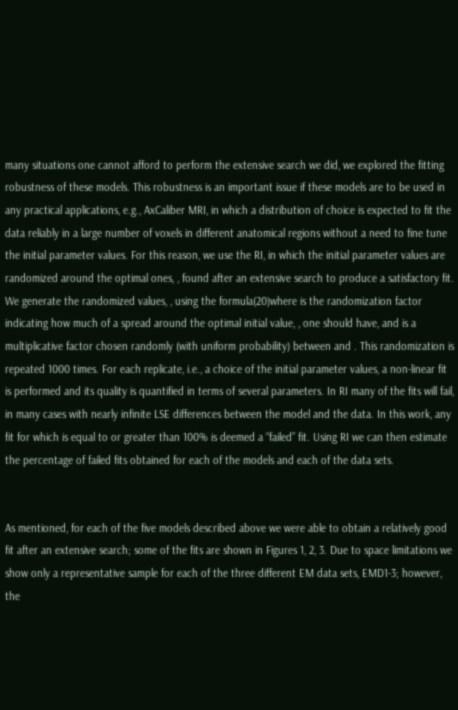many situations one cannot afford to perform the extensive search we did, we explored the fitting robustness of these models. This robustness is an important issue if these models are to be used in any practical applications, e.g., AxCaliber MRI, in which a distribution of choice is expected to fit the data reliably in a large number of voxels in different anatomical regions without a need to fine tune the initial parameter values. For this reason, we use the RI, in which the initial parameter values are randomized around the optimal ones, , found after an extensive search to produce a satisfactory fit. We generate the randomized values, , using the formula(20)where is the randomization factor indicating how much of a spread around the optimal initial value, , one should have, and is a multiplicative factor chosen randomly (with uniform probability) between and . This randomization is repeated 1000 times. For each replicate, i.e., a choice of the initial parameter values, a non-linear fit is performed and its quality is quantified in terms of several parameters. In RI many of the fits will fail, in many cases with nearly infinite LSE differences between the model and the data. In this work, any fit for which is equal to or greater than 100% is deemed a “failed” fit. Using RI we can then estimate the percentage of failed fits obtained for each of the models and each of the data sets.


As mentioned, for each of the five models described above we were able to obtain a relatively good fit after an extensive search; some of the fits are shown in Figures 1, 2, 3. Due to space limitations we show only a representative sample for each of the three different EM data sets, EMD1-3; however, the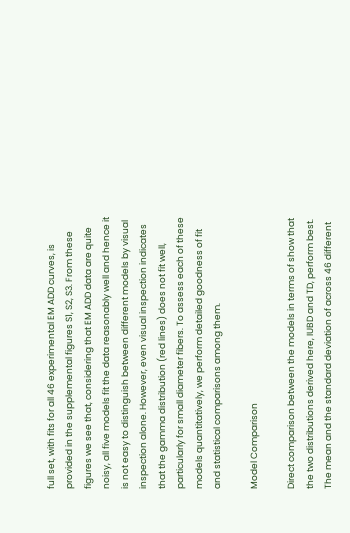full set, with fits for all 46 experimental EM ADD curves, is provided in the supplemental figures S1, S2, S3. From these figures we see that, considering that EM ADD data are quite noisy, all five models fit the data reasonably well and hence it is not easy to distinguish between different models by visual inspection alone. However, even visual inspection indicates that the gamma distribution (red lines) does not fit well, particularly for small diameter fibers. To assess each of these models quantitatively, we perform detailed goodness of fit and statistical comparisons among them.

Model Comparison

Direct comparison between the models in terms of show that the two distributions derived here, IUBD and TD, perform best. The mean and the standard deviation of across 46 different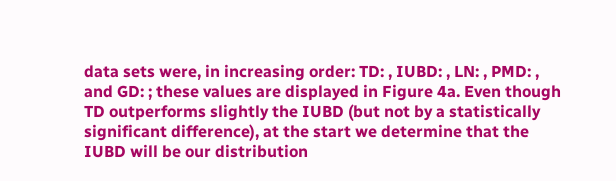data sets were, in increasing order: TD: , IUBD: , LN: , PMD: , and GD: ; these values are displayed in Figure 4a. Even though TD outperforms slightly the IUBD (but not by a statistically significant difference), at the start we determine that the IUBD will be our distribution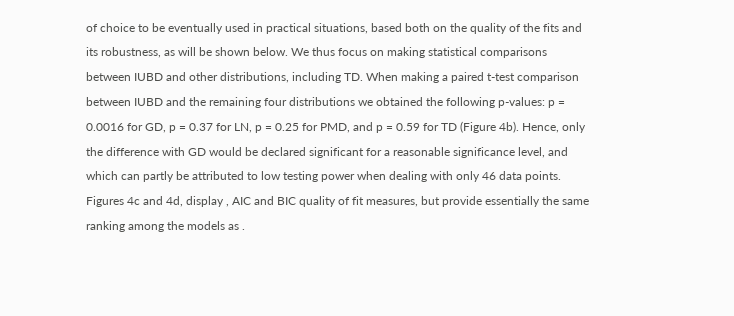of choice to be eventually used in practical situations, based both on the quality of the fits and its robustness, as will be shown below. We thus focus on making statistical comparisons between IUBD and other distributions, including TD. When making a paired t-test comparison between IUBD and the remaining four distributions we obtained the following p-values: p = 0.0016 for GD, p = 0.37 for LN, p = 0.25 for PMD, and p = 0.59 for TD (Figure 4b). Hence, only the difference with GD would be declared significant for a reasonable significance level, and which can partly be attributed to low testing power when dealing with only 46 data points. Figures 4c and 4d, display , AIC and BIC quality of fit measures, but provide essentially the same ranking among the models as .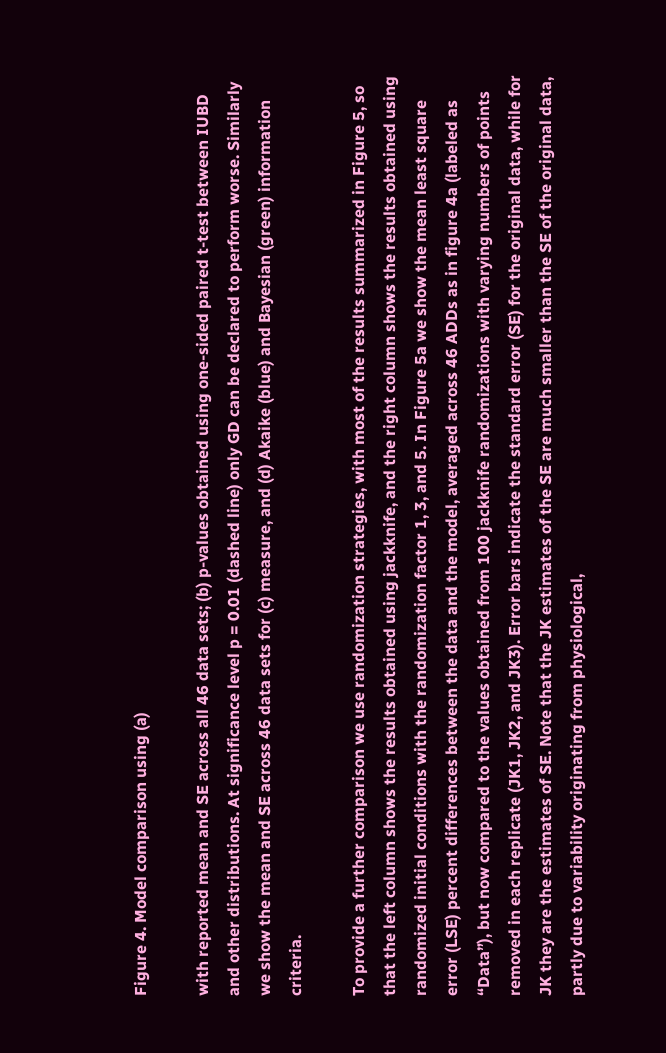Figure 4. Model comparison using (a)

with reported mean and SE across all 46 data sets; (b) p-values obtained using one-sided paired t-test between IUBD and other distributions. At significance level p = 0.01 (dashed line) only GD can be declared to perform worse. Similarly we show the mean and SE across 46 data sets for (c) measure, and (d) Akaike (blue) and Bayesian (green) information criteria.

To provide a further comparison we use randomization strategies, with most of the results summarized in Figure 5, so that the left column shows the results obtained using jackknife, and the right column shows the results obtained using randomized initial conditions with the randomization factor 1, 3, and 5. In Figure 5a we show the mean least square error (LSE) percent differences between the data and the model, averaged across 46 ADDs as in figure 4a (labeled as “Data”), but now compared to the values obtained from 100 jackknife randomizations with varying numbers of points removed in each replicate (JK1, JK2, and JK3). Error bars indicate the standard error (SE) for the original data, while for JK they are the estimates of SE. Note that the JK estimates of the SE are much smaller than the SE of the original data, partly due to variability originating from physiological,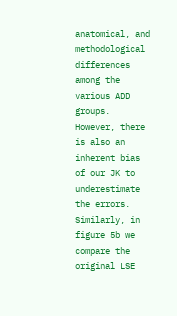anatomical, and methodological differences among the various ADD groups. However, there is also an inherent bias of our JK to underestimate the errors. Similarly, in figure 5b we compare the original LSE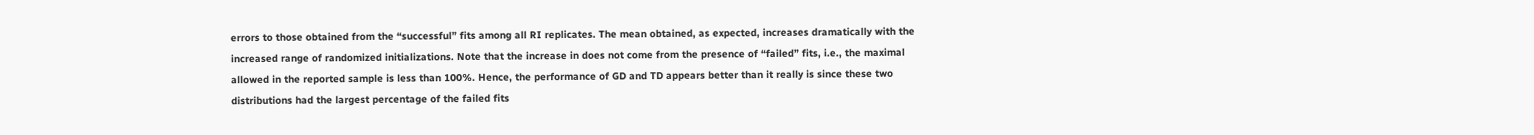errors to those obtained from the “successful” fits among all RI replicates. The mean obtained, as expected, increases dramatically with the increased range of randomized initializations. Note that the increase in does not come from the presence of “failed” fits, i.e., the maximal allowed in the reported sample is less than 100%. Hence, the performance of GD and TD appears better than it really is since these two distributions had the largest percentage of the failed fits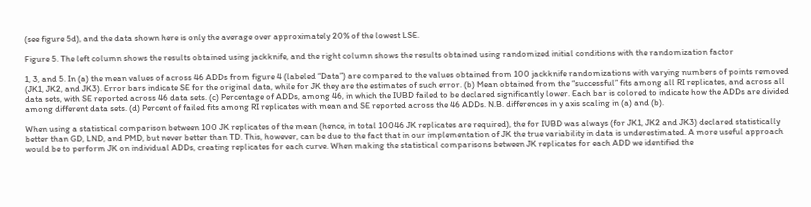(see figure 5d), and the data shown here is only the average over approximately 20% of the lowest LSE.

Figure 5. The left column shows the results obtained using jackknife, and the right column shows the results obtained using randomized initial conditions with the randomization factor

1, 3, and 5. In (a) the mean values of across 46 ADDs from figure 4 (labeled “Data”) are compared to the values obtained from 100 jackknife randomizations with varying numbers of points removed (JK1, JK2, and JK3). Error bars indicate SE for the original data, while for JK they are the estimates of such error. (b) Mean obtained from the “successful” fits among all RI replicates, and across all data sets, with SE reported across 46 data sets. (c) Percentage of ADDs, among 46, in which the IUBD failed to be declared significantly lower. Each bar is colored to indicate how the ADDs are divided among different data sets. (d) Percent of failed fits among RI replicates with mean and SE reported across the 46 ADDs. N.B. differences in y axis scaling in (a) and (b).

When using a statistical comparison between 100 JK replicates of the mean (hence, in total 10046 JK replicates are required), the for IUBD was always (for JK1, JK2 and JK3) declared statistically better than GD, LND, and PMD, but never better than TD. This, however, can be due to the fact that in our implementation of JK the true variability in data is underestimated. A more useful approach would be to perform JK on individual ADDs, creating replicates for each curve. When making the statistical comparisons between JK replicates for each ADD we identified the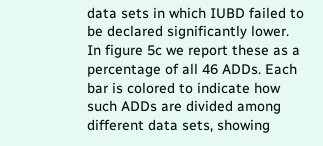data sets in which IUBD failed to be declared significantly lower. In figure 5c we report these as a percentage of all 46 ADDs. Each bar is colored to indicate how such ADDs are divided among different data sets, showing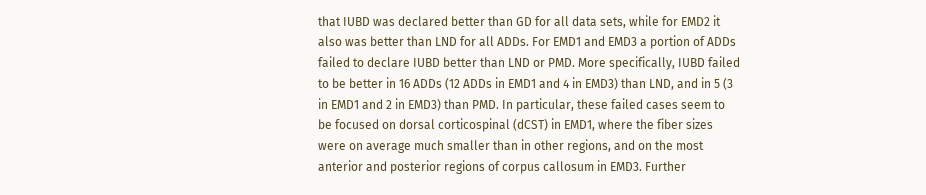that IUBD was declared better than GD for all data sets, while for EMD2 it also was better than LND for all ADDs. For EMD1 and EMD3 a portion of ADDs failed to declare IUBD better than LND or PMD. More specifically, IUBD failed to be better in 16 ADDs (12 ADDs in EMD1 and 4 in EMD3) than LND, and in 5 (3 in EMD1 and 2 in EMD3) than PMD. In particular, these failed cases seem to be focused on dorsal corticospinal (dCST) in EMD1, where the fiber sizes were on average much smaller than in other regions, and on the most anterior and posterior regions of corpus callosum in EMD3. Further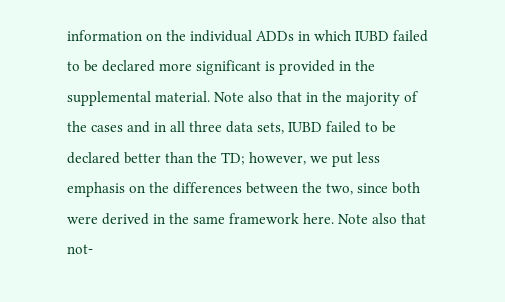information on the individual ADDs in which IUBD failed to be declared more significant is provided in the supplemental material. Note also that in the majority of the cases and in all three data sets, IUBD failed to be declared better than the TD; however, we put less emphasis on the differences between the two, since both were derived in the same framework here. Note also that not-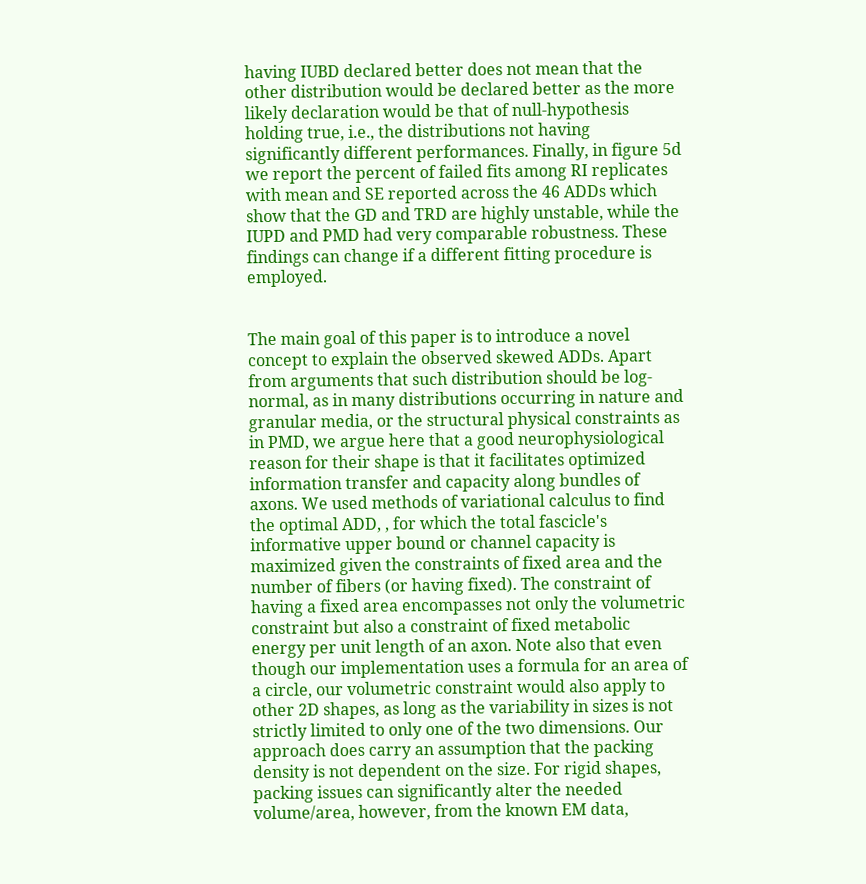having IUBD declared better does not mean that the other distribution would be declared better as the more likely declaration would be that of null-hypothesis holding true, i.e., the distributions not having significantly different performances. Finally, in figure 5d we report the percent of failed fits among RI replicates with mean and SE reported across the 46 ADDs which show that the GD and TRD are highly unstable, while the IUPD and PMD had very comparable robustness. These findings can change if a different fitting procedure is employed.


The main goal of this paper is to introduce a novel concept to explain the observed skewed ADDs. Apart from arguments that such distribution should be log-normal, as in many distributions occurring in nature and granular media, or the structural physical constraints as in PMD, we argue here that a good neurophysiological reason for their shape is that it facilitates optimized information transfer and capacity along bundles of axons. We used methods of variational calculus to find the optimal ADD, , for which the total fascicle's informative upper bound or channel capacity is maximized given the constraints of fixed area and the number of fibers (or having fixed). The constraint of having a fixed area encompasses not only the volumetric constraint but also a constraint of fixed metabolic energy per unit length of an axon. Note also that even though our implementation uses a formula for an area of a circle, our volumetric constraint would also apply to other 2D shapes, as long as the variability in sizes is not strictly limited to only one of the two dimensions. Our approach does carry an assumption that the packing density is not dependent on the size. For rigid shapes, packing issues can significantly alter the needed volume/area, however, from the known EM data,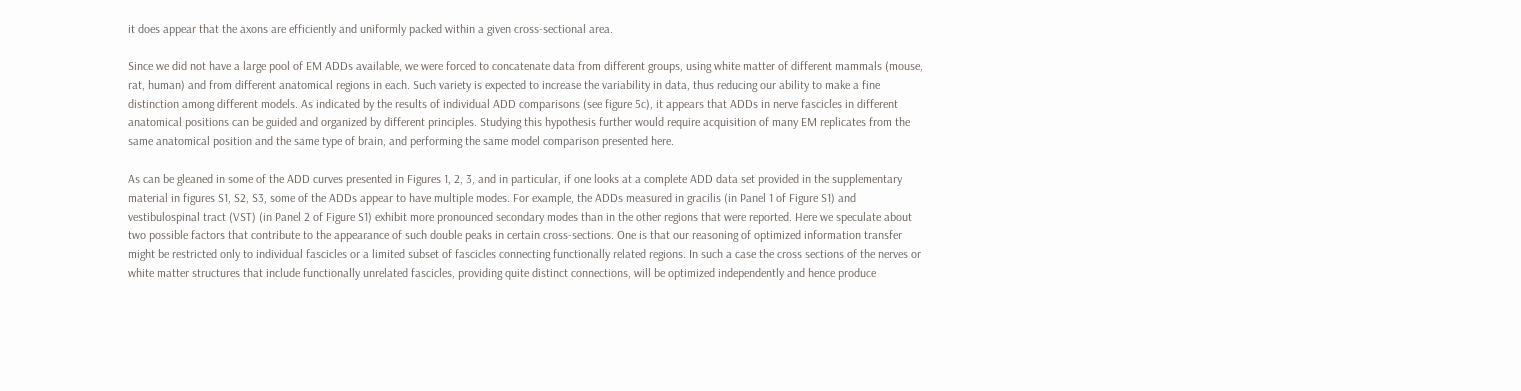it does appear that the axons are efficiently and uniformly packed within a given cross-sectional area.

Since we did not have a large pool of EM ADDs available, we were forced to concatenate data from different groups, using white matter of different mammals (mouse, rat, human) and from different anatomical regions in each. Such variety is expected to increase the variability in data, thus reducing our ability to make a fine distinction among different models. As indicated by the results of individual ADD comparisons (see figure 5c), it appears that ADDs in nerve fascicles in different anatomical positions can be guided and organized by different principles. Studying this hypothesis further would require acquisition of many EM replicates from the same anatomical position and the same type of brain, and performing the same model comparison presented here.

As can be gleaned in some of the ADD curves presented in Figures 1, 2, 3, and in particular, if one looks at a complete ADD data set provided in the supplementary material in figures S1, S2, S3, some of the ADDs appear to have multiple modes. For example, the ADDs measured in gracilis (in Panel 1 of Figure S1) and vestibulospinal tract (VST) (in Panel 2 of Figure S1) exhibit more pronounced secondary modes than in the other regions that were reported. Here we speculate about two possible factors that contribute to the appearance of such double peaks in certain cross-sections. One is that our reasoning of optimized information transfer might be restricted only to individual fascicles or a limited subset of fascicles connecting functionally related regions. In such a case the cross sections of the nerves or white matter structures that include functionally unrelated fascicles, providing quite distinct connections, will be optimized independently and hence produce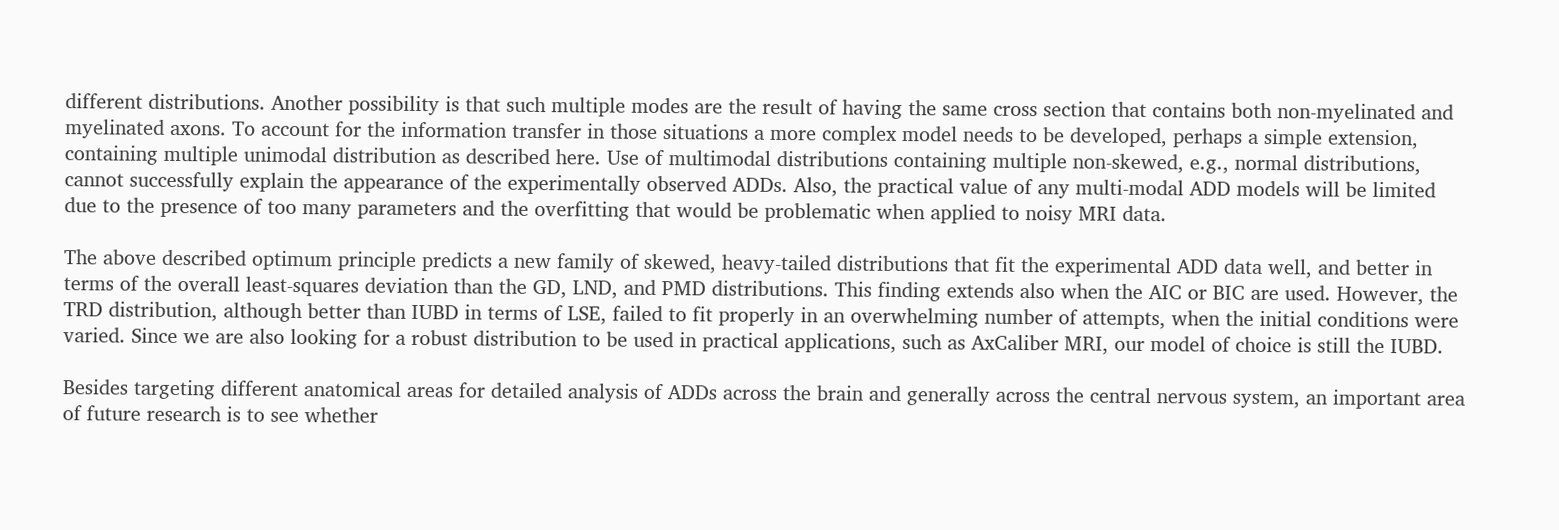different distributions. Another possibility is that such multiple modes are the result of having the same cross section that contains both non-myelinated and myelinated axons. To account for the information transfer in those situations a more complex model needs to be developed, perhaps a simple extension, containing multiple unimodal distribution as described here. Use of multimodal distributions containing multiple non-skewed, e.g., normal distributions, cannot successfully explain the appearance of the experimentally observed ADDs. Also, the practical value of any multi-modal ADD models will be limited due to the presence of too many parameters and the overfitting that would be problematic when applied to noisy MRI data.

The above described optimum principle predicts a new family of skewed, heavy-tailed distributions that fit the experimental ADD data well, and better in terms of the overall least-squares deviation than the GD, LND, and PMD distributions. This finding extends also when the AIC or BIC are used. However, the TRD distribution, although better than IUBD in terms of LSE, failed to fit properly in an overwhelming number of attempts, when the initial conditions were varied. Since we are also looking for a robust distribution to be used in practical applications, such as AxCaliber MRI, our model of choice is still the IUBD.

Besides targeting different anatomical areas for detailed analysis of ADDs across the brain and generally across the central nervous system, an important area of future research is to see whether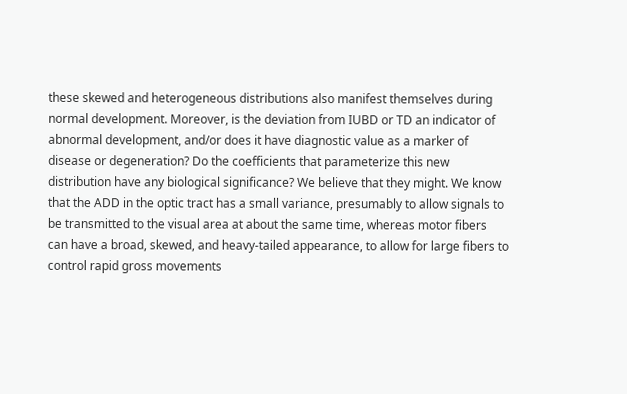these skewed and heterogeneous distributions also manifest themselves during normal development. Moreover, is the deviation from IUBD or TD an indicator of abnormal development, and/or does it have diagnostic value as a marker of disease or degeneration? Do the coefficients that parameterize this new distribution have any biological significance? We believe that they might. We know that the ADD in the optic tract has a small variance, presumably to allow signals to be transmitted to the visual area at about the same time, whereas motor fibers can have a broad, skewed, and heavy-tailed appearance, to allow for large fibers to control rapid gross movements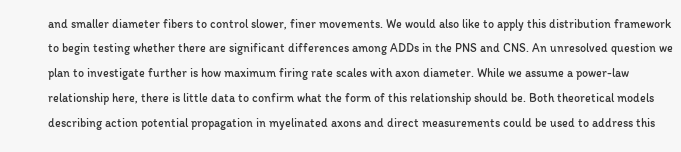and smaller diameter fibers to control slower, finer movements. We would also like to apply this distribution framework to begin testing whether there are significant differences among ADDs in the PNS and CNS. An unresolved question we plan to investigate further is how maximum firing rate scales with axon diameter. While we assume a power-law relationship here, there is little data to confirm what the form of this relationship should be. Both theoretical models describing action potential propagation in myelinated axons and direct measurements could be used to address this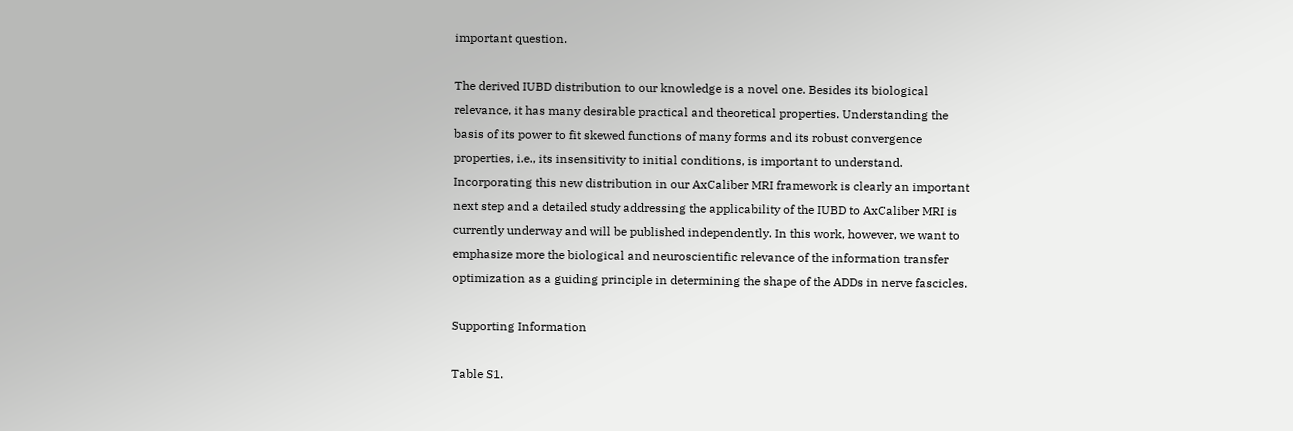important question.

The derived IUBD distribution to our knowledge is a novel one. Besides its biological relevance, it has many desirable practical and theoretical properties. Understanding the basis of its power to fit skewed functions of many forms and its robust convergence properties, i.e., its insensitivity to initial conditions, is important to understand. Incorporating this new distribution in our AxCaliber MRI framework is clearly an important next step and a detailed study addressing the applicability of the IUBD to AxCaliber MRI is currently underway and will be published independently. In this work, however, we want to emphasize more the biological and neuroscientific relevance of the information transfer optimization as a guiding principle in determining the shape of the ADDs in nerve fascicles.

Supporting Information

Table S1.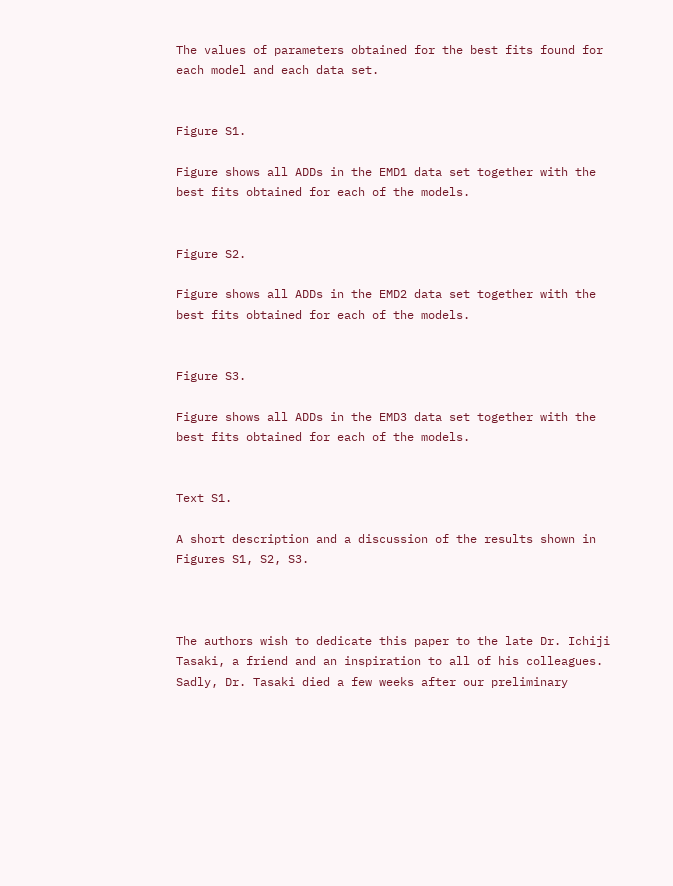The values of parameters obtained for the best fits found for each model and each data set.


Figure S1.

Figure shows all ADDs in the EMD1 data set together with the best fits obtained for each of the models.


Figure S2.

Figure shows all ADDs in the EMD2 data set together with the best fits obtained for each of the models.


Figure S3.

Figure shows all ADDs in the EMD3 data set together with the best fits obtained for each of the models.


Text S1.

A short description and a discussion of the results shown in Figures S1, S2, S3.



The authors wish to dedicate this paper to the late Dr. Ichiji Tasaki, a friend and an inspiration to all of his colleagues. Sadly, Dr. Tasaki died a few weeks after our preliminary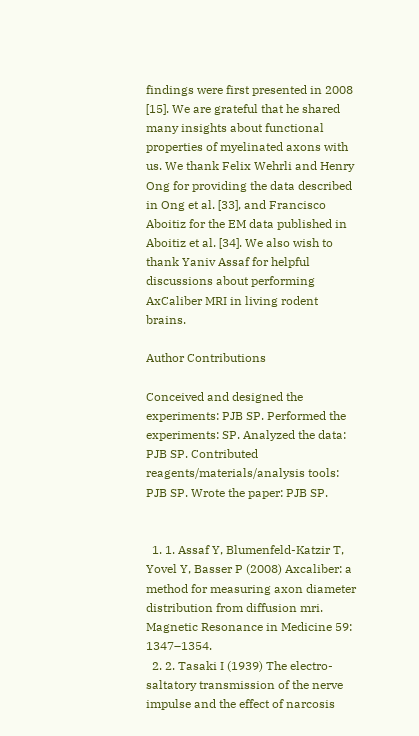findings were first presented in 2008 [15]. We are grateful that he shared many insights about functional properties of myelinated axons with us. We thank Felix Wehrli and Henry Ong for providing the data described in Ong et al. [33], and Francisco Aboitiz for the EM data published in Aboitiz et al. [34]. We also wish to thank Yaniv Assaf for helpful discussions about performing AxCaliber MRI in living rodent brains.

Author Contributions

Conceived and designed the experiments: PJB SP. Performed the experiments: SP. Analyzed the data: PJB SP. Contributed reagents/materials/analysis tools: PJB SP. Wrote the paper: PJB SP.


  1. 1. Assaf Y, Blumenfeld-Katzir T, Yovel Y, Basser P (2008) Axcaliber: a method for measuring axon diameter distribution from diffusion mri. Magnetic Resonance in Medicine 59: 1347–1354.
  2. 2. Tasaki I (1939) The electro-saltatory transmission of the nerve impulse and the effect of narcosis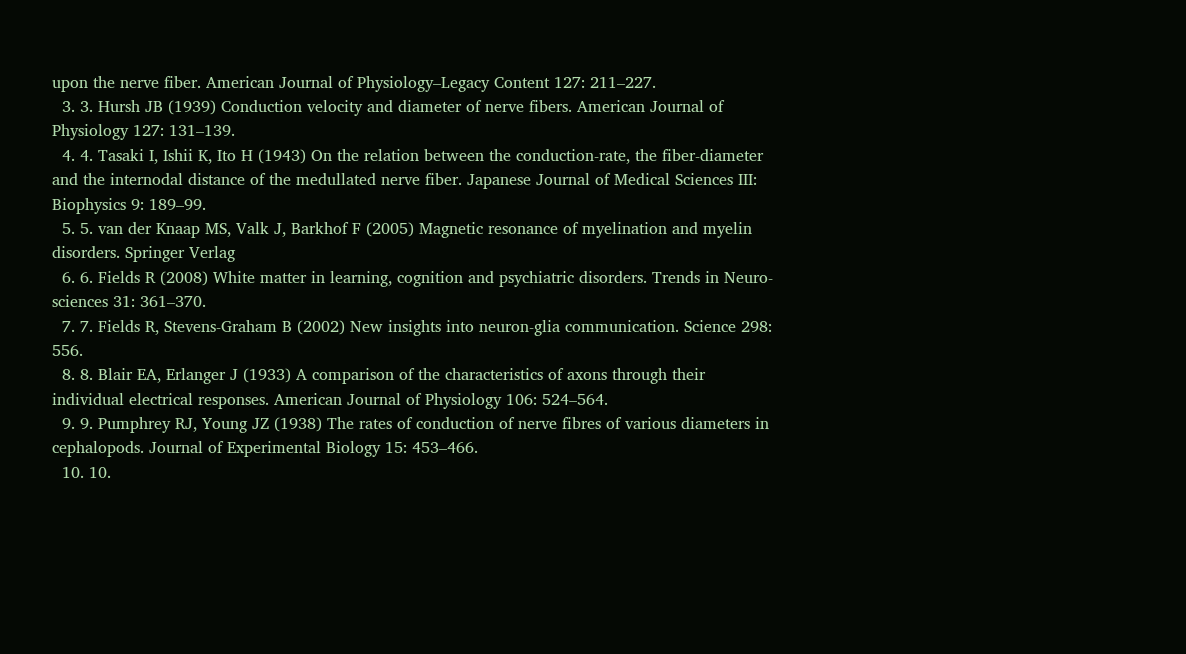upon the nerve fiber. American Journal of Physiology–Legacy Content 127: 211–227.
  3. 3. Hursh JB (1939) Conduction velocity and diameter of nerve fibers. American Journal of Physiology 127: 131–139.
  4. 4. Tasaki I, Ishii K, Ito H (1943) On the relation between the conduction-rate, the fiber-diameter and the internodal distance of the medullated nerve fiber. Japanese Journal of Medical Sciences III: Biophysics 9: 189–99.
  5. 5. van der Knaap MS, Valk J, Barkhof F (2005) Magnetic resonance of myelination and myelin disorders. Springer Verlag
  6. 6. Fields R (2008) White matter in learning, cognition and psychiatric disorders. Trends in Neuro-sciences 31: 361–370.
  7. 7. Fields R, Stevens-Graham B (2002) New insights into neuron-glia communication. Science 298: 556.
  8. 8. Blair EA, Erlanger J (1933) A comparison of the characteristics of axons through their individual electrical responses. American Journal of Physiology 106: 524–564.
  9. 9. Pumphrey RJ, Young JZ (1938) The rates of conduction of nerve fibres of various diameters in cephalopods. Journal of Experimental Biology 15: 453–466.
  10. 10.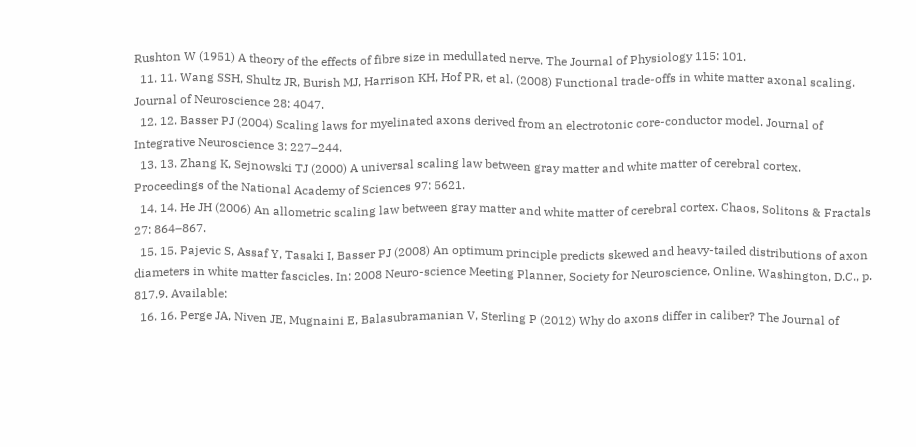Rushton W (1951) A theory of the effects of fibre size in medullated nerve. The Journal of Physiology 115: 101.
  11. 11. Wang SSH, Shultz JR, Burish MJ, Harrison KH, Hof PR, et al. (2008) Functional trade-offs in white matter axonal scaling. Journal of Neuroscience 28: 4047.
  12. 12. Basser PJ (2004) Scaling laws for myelinated axons derived from an electrotonic core-conductor model. Journal of Integrative Neuroscience 3: 227–244.
  13. 13. Zhang K, Sejnowski TJ (2000) A universal scaling law between gray matter and white matter of cerebral cortex. Proceedings of the National Academy of Sciences 97: 5621.
  14. 14. He JH (2006) An allometric scaling law between gray matter and white matter of cerebral cortex. Chaos, Solitons & Fractals 27: 864–867.
  15. 15. Pajevic S, Assaf Y, Tasaki I, Basser PJ (2008) An optimum principle predicts skewed and heavy-tailed distributions of axon diameters in white matter fascicles. In: 2008 Neuro-science Meeting Planner, Society for Neuroscience, Online. Washington, D.C., p. 817.9. Available:
  16. 16. Perge JA, Niven JE, Mugnaini E, Balasubramanian V, Sterling P (2012) Why do axons differ in caliber? The Journal of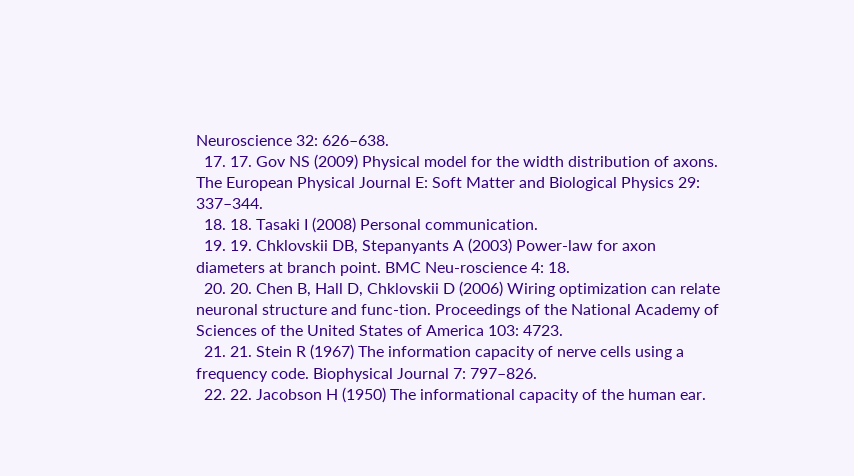Neuroscience 32: 626–638.
  17. 17. Gov NS (2009) Physical model for the width distribution of axons. The European Physical Journal E: Soft Matter and Biological Physics 29: 337–344.
  18. 18. Tasaki I (2008) Personal communication.
  19. 19. Chklovskii DB, Stepanyants A (2003) Power-law for axon diameters at branch point. BMC Neu-roscience 4: 18.
  20. 20. Chen B, Hall D, Chklovskii D (2006) Wiring optimization can relate neuronal structure and func-tion. Proceedings of the National Academy of Sciences of the United States of America 103: 4723.
  21. 21. Stein R (1967) The information capacity of nerve cells using a frequency code. Biophysical Journal 7: 797–826.
  22. 22. Jacobson H (1950) The informational capacity of the human ear.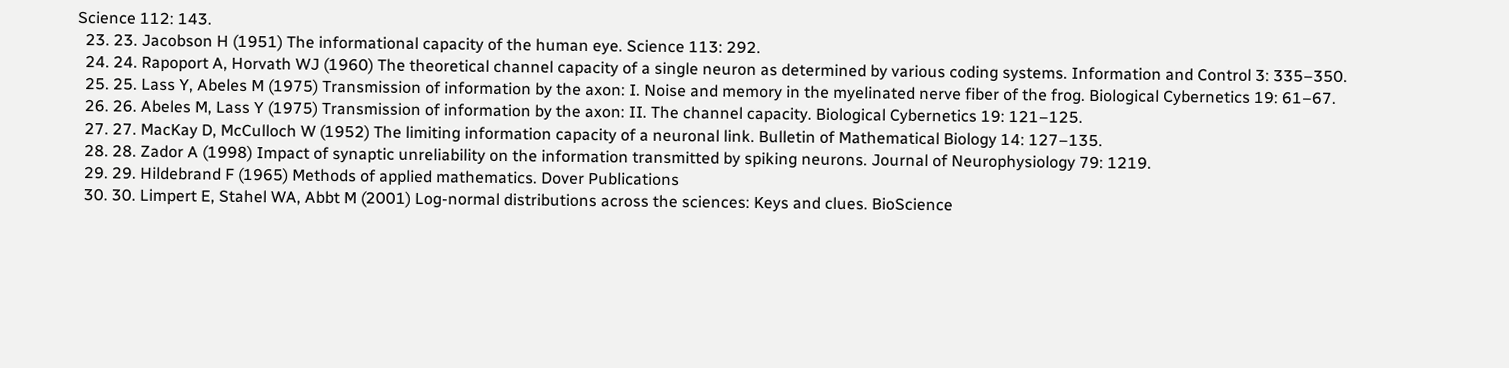Science 112: 143.
  23. 23. Jacobson H (1951) The informational capacity of the human eye. Science 113: 292.
  24. 24. Rapoport A, Horvath WJ (1960) The theoretical channel capacity of a single neuron as determined by various coding systems. Information and Control 3: 335–350.
  25. 25. Lass Y, Abeles M (1975) Transmission of information by the axon: I. Noise and memory in the myelinated nerve fiber of the frog. Biological Cybernetics 19: 61–67.
  26. 26. Abeles M, Lass Y (1975) Transmission of information by the axon: II. The channel capacity. Biological Cybernetics 19: 121–125.
  27. 27. MacKay D, McCulloch W (1952) The limiting information capacity of a neuronal link. Bulletin of Mathematical Biology 14: 127–135.
  28. 28. Zador A (1998) Impact of synaptic unreliability on the information transmitted by spiking neurons. Journal of Neurophysiology 79: 1219.
  29. 29. Hildebrand F (1965) Methods of applied mathematics. Dover Publications
  30. 30. Limpert E, Stahel WA, Abbt M (2001) Log-normal distributions across the sciences: Keys and clues. BioScience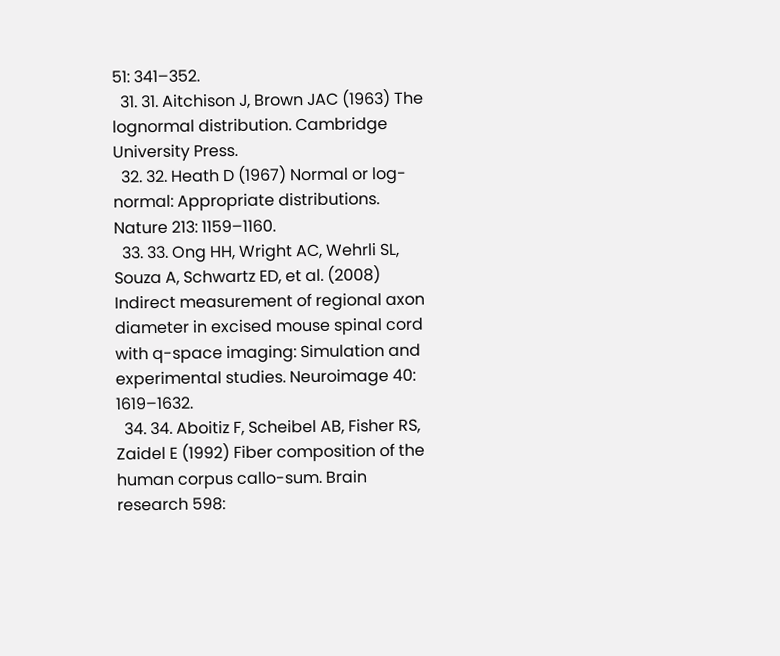51: 341–352.
  31. 31. Aitchison J, Brown JAC (1963) The lognormal distribution. Cambridge University Press.
  32. 32. Heath D (1967) Normal or log-normal: Appropriate distributions. Nature 213: 1159–1160.
  33. 33. Ong HH, Wright AC, Wehrli SL, Souza A, Schwartz ED, et al. (2008) Indirect measurement of regional axon diameter in excised mouse spinal cord with q-space imaging: Simulation and experimental studies. Neuroimage 40: 1619–1632.
  34. 34. Aboitiz F, Scheibel AB, Fisher RS, Zaidel E (1992) Fiber composition of the human corpus callo-sum. Brain research 598: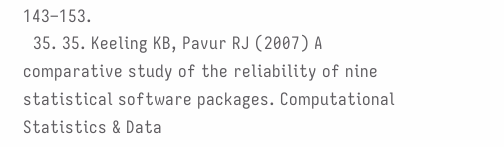143–153.
  35. 35. Keeling KB, Pavur RJ (2007) A comparative study of the reliability of nine statistical software packages. Computational Statistics & Data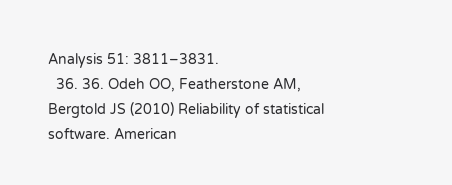Analysis 51: 3811–3831.
  36. 36. Odeh OO, Featherstone AM, Bergtold JS (2010) Reliability of statistical software. American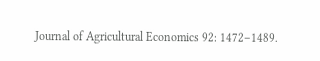Journal of Agricultural Economics 92: 1472–1489.